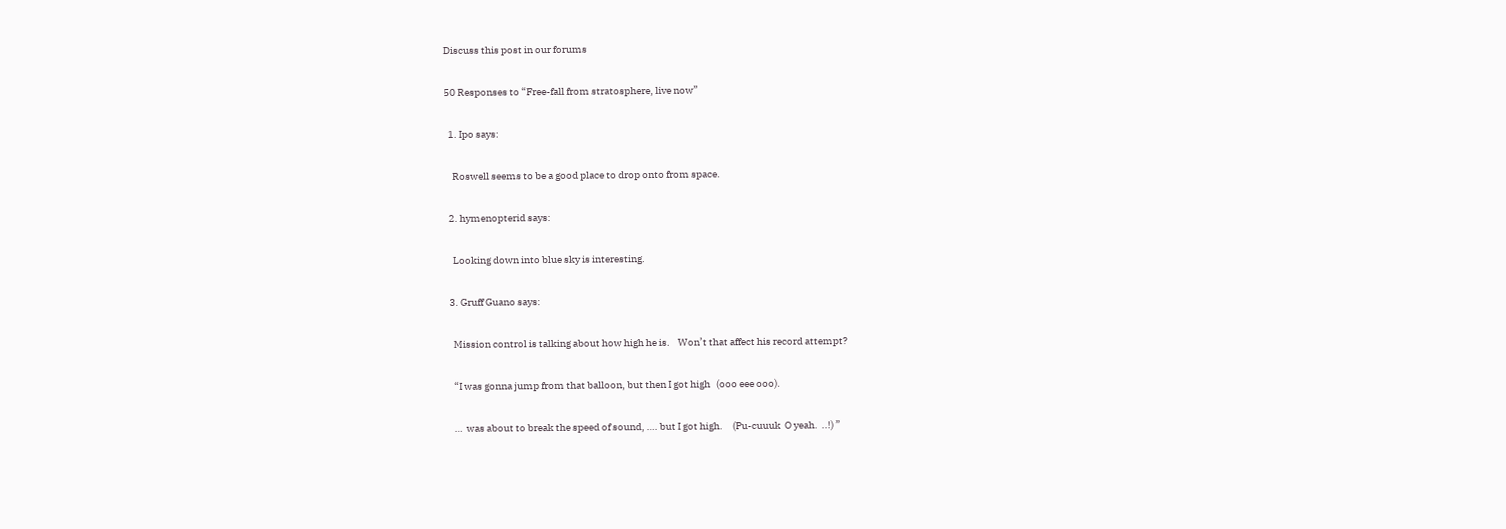Discuss this post in our forums

50 Responses to “Free-fall from stratosphere, live now”

  1. Ipo says:

    Roswell seems to be a good place to drop onto from space.

  2. hymenopterid says:

    Looking down into blue sky is interesting.

  3. Gruff Guano says:

    Mission control is talking about how high he is.    Won’t that affect his record attempt?

    “I was gonna jump from that balloon, but then I got high   (ooo eee ooo).

    …  was about to break the speed of sound, …. but I got high.     (Pu-cuuuk  O yeah.  ..!) ”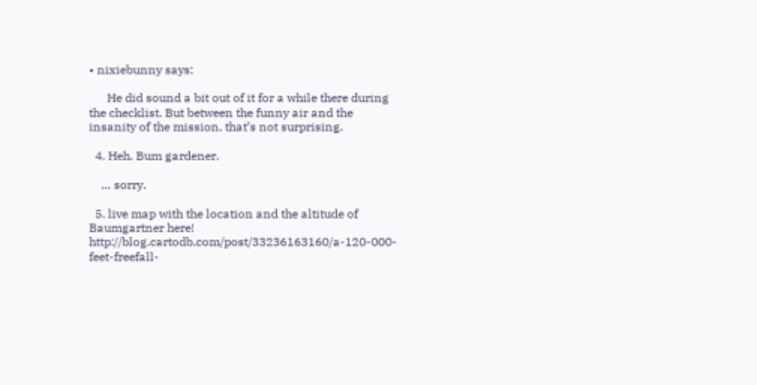• nixiebunny says:

      He did sound a bit out of it for a while there during the checklist. But between the funny air and the insanity of the mission, that’s not surprising.

  4. Heh. Bum gardener.

    … sorry.

  5. live map with the location and the altitude of Baumgartner here! http://blog.cartodb.com/post/33236163160/a-120-000-feet-freefall-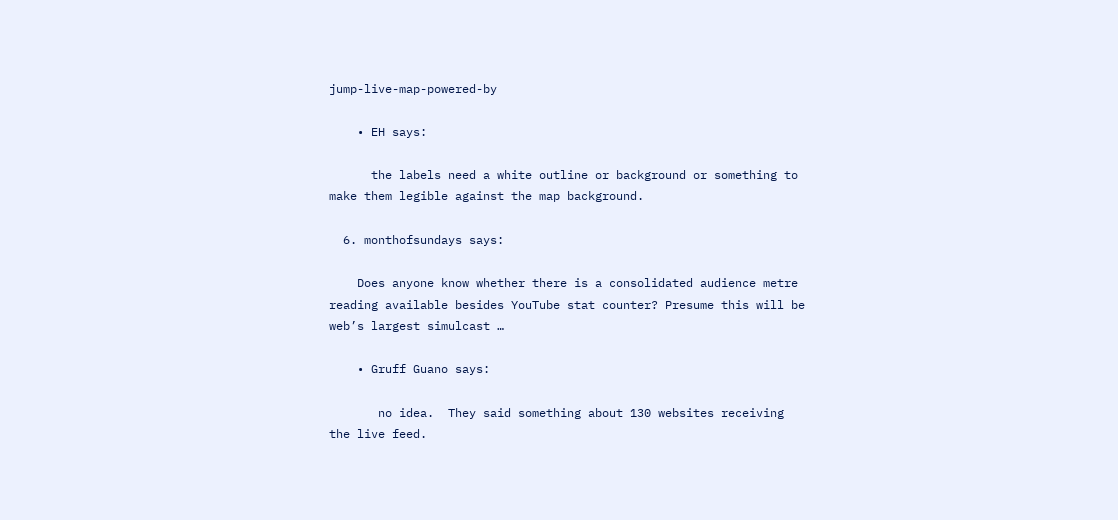jump-live-map-powered-by

    • EH says:

      the labels need a white outline or background or something to make them legible against the map background.

  6. monthofsundays says:

    Does anyone know whether there is a consolidated audience metre reading available besides YouTube stat counter? Presume this will be web’s largest simulcast …

    • Gruff Guano says:

       no idea.  They said something about 130 websites receiving the live feed.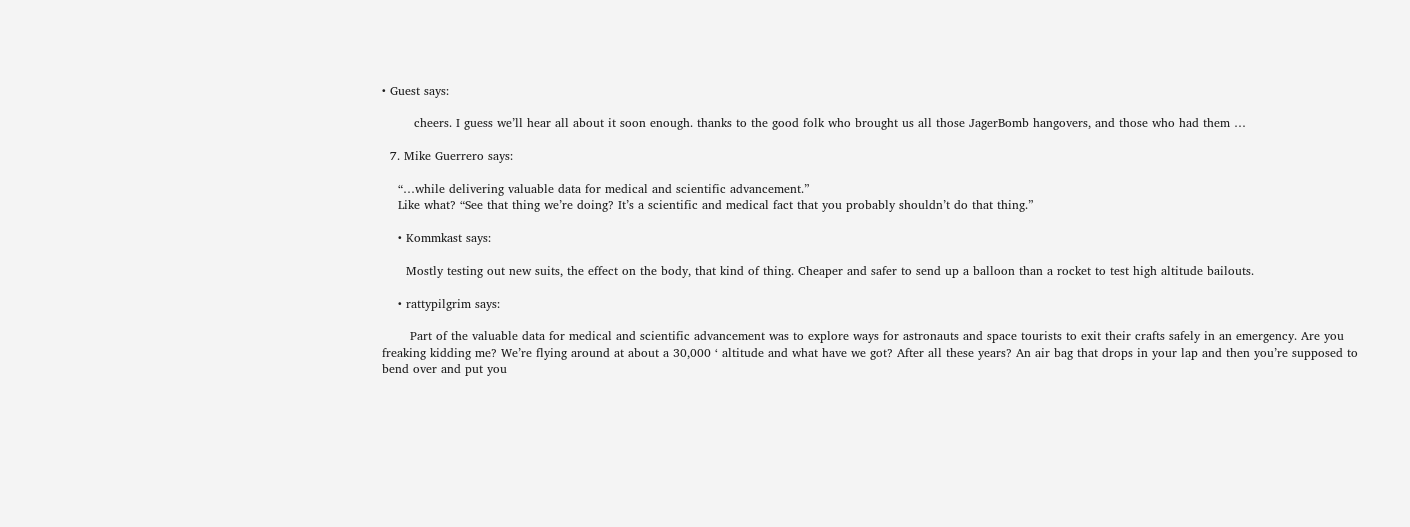• Guest says:

        cheers. I guess we’ll hear all about it soon enough. thanks to the good folk who brought us all those JagerBomb hangovers, and those who had them …

  7. Mike Guerrero says:

    “…while delivering valuable data for medical and scientific advancement.”
    Like what? “See that thing we’re doing? It’s a scientific and medical fact that you probably shouldn’t do that thing.”

    • Kommkast says:

      Mostly testing out new suits, the effect on the body, that kind of thing. Cheaper and safer to send up a balloon than a rocket to test high altitude bailouts.

    • rattypilgrim says:

       Part of the valuable data for medical and scientific advancement was to explore ways for astronauts and space tourists to exit their crafts safely in an emergency. Are you freaking kidding me? We’re flying around at about a 30,000 ‘ altitude and what have we got? After all these years? An air bag that drops in your lap and then you’re supposed to bend over and put you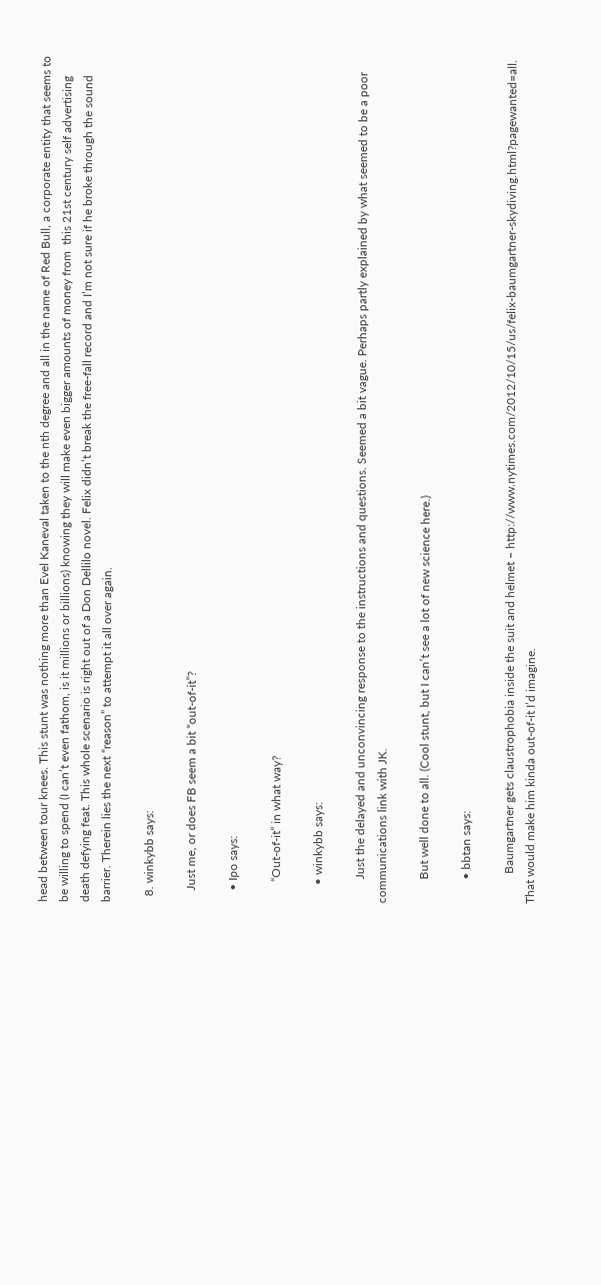head between tour knees. This stunt was nothing more than Evel Kaneval taken to the nth degree and all in the name of Red Bull, a corporate entity that seems to be willing to spend (I can’t even fathom, is it millions or billions) knowing they will make even bigger amounts of money from  this 21st century self advertising death defying feat. This whole scenario is right out of a Don Dellilo novel. Felix didn’t break the free-fall record and I’m not sure if he broke through the sound barrier. Therein lies the next “reason” to attempt it all over again.

  8. winkybb says:

    Just me, or does FB seem a bit “out-of-it”?

    • Ipo says:

       “Out-of-it” in what way?

      • winkybb says:

        Just the delayed and unconvincing response to the instructions and questions. Seemed a bit vague. Perhaps partly explained by what seemed to be a poor communications link with JK.

        But well done to all. (Cool stunt, but I can’t see a lot of new science here.)

        • bbtan says:

          Baumgartner gets claustrophobia inside the suit and helmet – http://www.nytimes.com/2012/10/15/us/felix-baumgartner-skydiving.html?pagewanted=all. That would make him kinda out-of-it I’d imagine.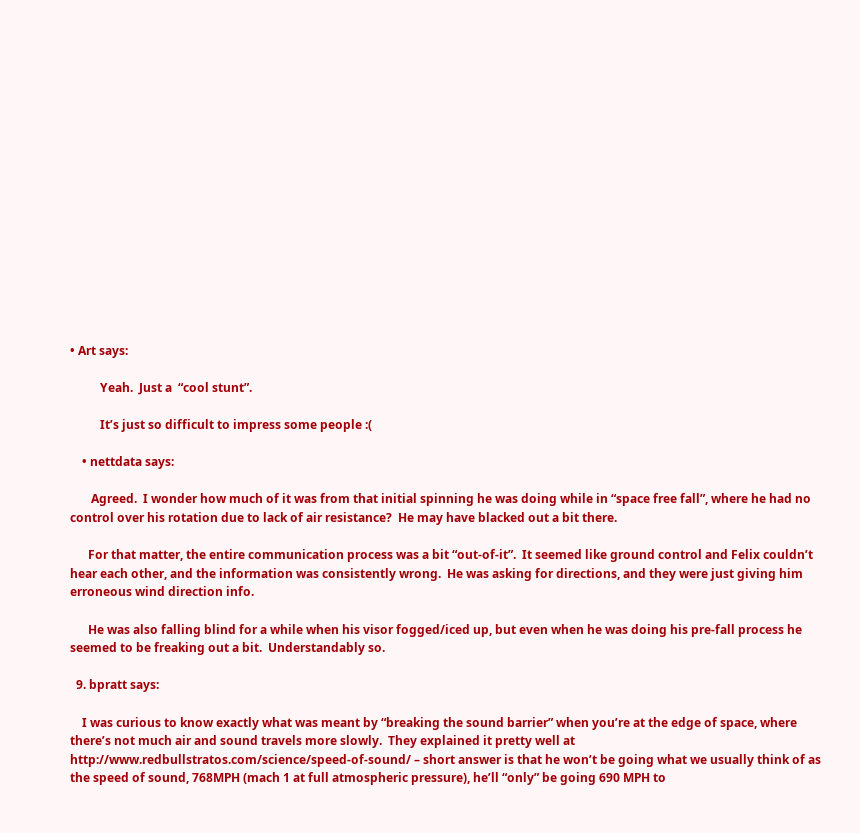• Art says:

          Yeah.  Just a  “cool stunt”.

          It’s just so difficult to impress some people :(

    • nettdata says:

       Agreed.  I wonder how much of it was from that initial spinning he was doing while in “space free fall”, where he had no control over his rotation due to lack of air resistance?  He may have blacked out a bit there.

      For that matter, the entire communication process was a bit “out-of-it”.  It seemed like ground control and Felix couldn’t hear each other, and the information was consistently wrong.  He was asking for directions, and they were just giving him erroneous wind direction info.

      He was also falling blind for a while when his visor fogged/iced up, but even when he was doing his pre-fall process he seemed to be freaking out a bit.  Understandably so.

  9. bpratt says:

    I was curious to know exactly what was meant by “breaking the sound barrier” when you’re at the edge of space, where there’s not much air and sound travels more slowly.  They explained it pretty well at http://www.redbullstratos.com/science/speed-of-sound/ – short answer is that he won’t be going what we usually think of as the speed of sound, 768MPH (mach 1 at full atmospheric pressure), he’ll “only” be going 690 MPH to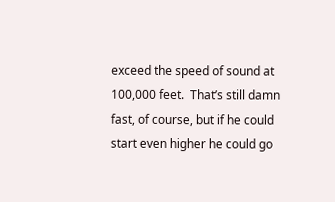exceed the speed of sound at 100,000 feet.  That’s still damn fast, of course, but if he could start even higher he could go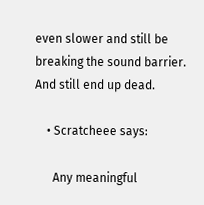even slower and still be breaking the sound barrier.  And still end up dead.

    • Scratcheee says:

      Any meaningful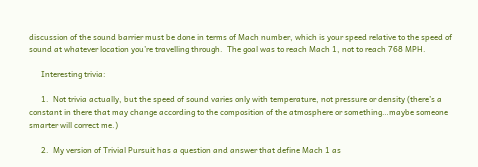discussion of the sound barrier must be done in terms of Mach number, which is your speed relative to the speed of sound at whatever location you’re travelling through.  The goal was to reach Mach 1, not to reach 768 MPH.

      Interesting trivia:

      1.  Not trivia actually, but the speed of sound varies only with temperature, not pressure or density (there’s a constant in there that may change according to the composition of the atmosphere or something…maybe someone smarter will correct me.)

      2.  My version of Trivial Pursuit has a question and answer that define Mach 1 as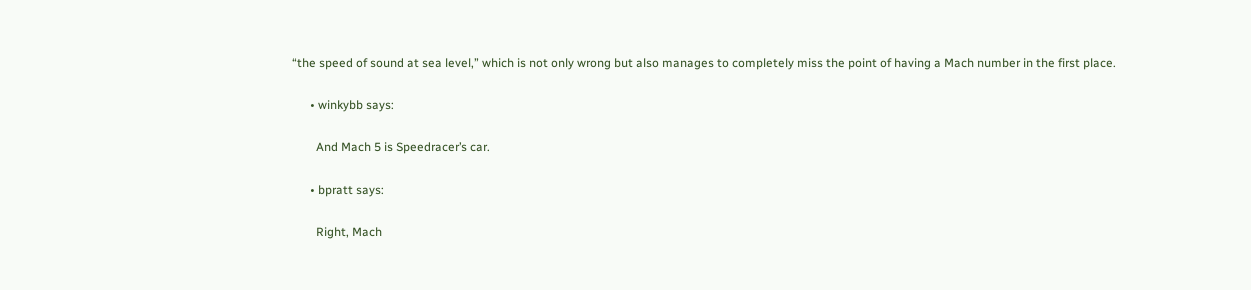“the speed of sound at sea level,” which is not only wrong but also manages to completely miss the point of having a Mach number in the first place.

      • winkybb says:

        And Mach 5 is Speedracer’s car.

      • bpratt says:

        Right, Mach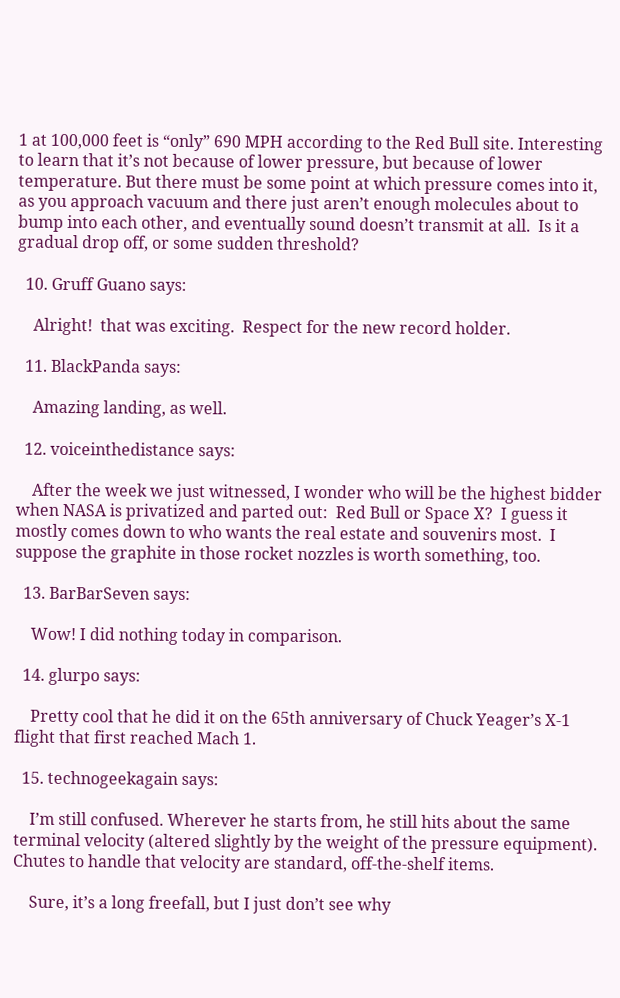1 at 100,000 feet is “only” 690 MPH according to the Red Bull site. Interesting to learn that it’s not because of lower pressure, but because of lower temperature. But there must be some point at which pressure comes into it, as you approach vacuum and there just aren’t enough molecules about to bump into each other, and eventually sound doesn’t transmit at all.  Is it a gradual drop off, or some sudden threshold?

  10. Gruff Guano says:

    Alright!  that was exciting.  Respect for the new record holder.

  11. BlackPanda says:

    Amazing landing, as well.

  12. voiceinthedistance says:

    After the week we just witnessed, I wonder who will be the highest bidder when NASA is privatized and parted out:  Red Bull or Space X?  I guess it mostly comes down to who wants the real estate and souvenirs most.  I suppose the graphite in those rocket nozzles is worth something, too.

  13. BarBarSeven says:

    Wow! I did nothing today in comparison.

  14. glurpo says:

    Pretty cool that he did it on the 65th anniversary of Chuck Yeager’s X-1 flight that first reached Mach 1.

  15. technogeekagain says:

    I’m still confused. Wherever he starts from, he still hits about the same terminal velocity (altered slightly by the weight of the pressure equipment). Chutes to handle that velocity are standard, off-the-shelf items.

    Sure, it’s a long freefall, but I just don’t see why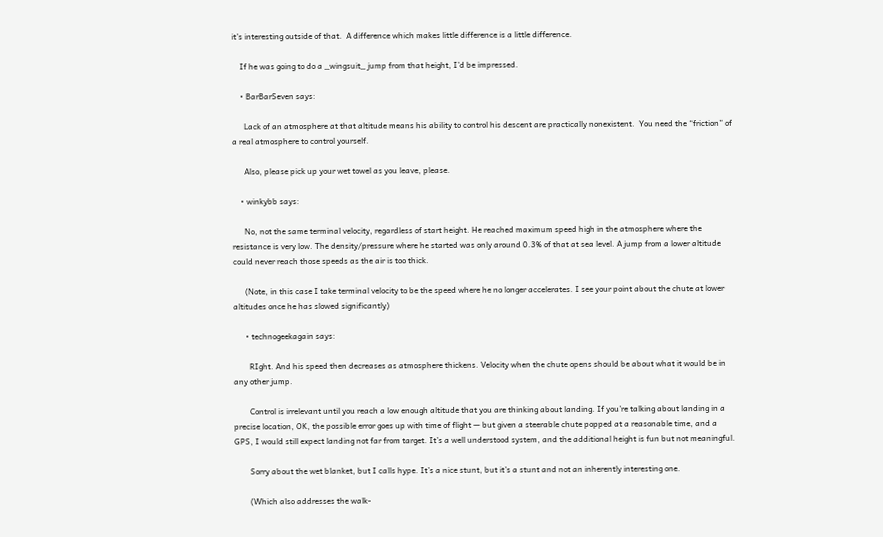it’s interesting outside of that.  A difference which makes little difference is a little difference.

    If he was going to do a _wingsuit_ jump from that height, I’d be impressed.

    • BarBarSeven says:

      Lack of an atmosphere at that altitude means his ability to control his descent are practically nonexistent.  You need the “friction” of a real atmosphere to control yourself.

      Also, please pick up your wet towel as you leave, please.

    • winkybb says:

      No, not the same terminal velocity, regardless of start height. He reached maximum speed high in the atmosphere where the resistance is very low. The density/pressure where he started was only around 0.3% of that at sea level. A jump from a lower altitude could never reach those speeds as the air is too thick.

      (Note, in this case I take terminal velocity to be the speed where he no longer accelerates. I see your point about the chute at lower altitudes once he has slowed significantly)

      • technogeekagain says:

        RIght. And his speed then decreases as atmosphere thickens. Velocity when the chute opens should be about what it would be in any other jump.

        Control is irrelevant until you reach a low enough altitude that you are thinking about landing. If you’re talking about landing in a precise location, OK, the possible error goes up with time of flight — but given a steerable chute popped at a reasonable time, and a GPS, I would still expect landing not far from target. It’s a well understood system, and the additional height is fun but not meaningful.

        Sorry about the wet blanket, but I calls hype. It’s a nice stunt, but it’s a stunt and not an inherently interesting one.

        (Which also addresses the walk-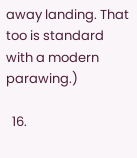away landing. That too is standard with a modern parawing.)

  16.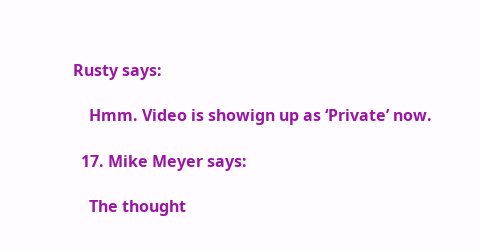Rusty says:

    Hmm. Video is showign up as ‘Private’ now.

  17. Mike Meyer says:

    The thought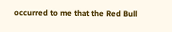occurred to me that the Red Bull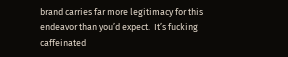brand carries far more legitimacy for this endeavor than you’d expect.  It’s fucking caffeinated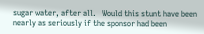sugar water, after all.   Would this stunt have been nearly as seriously if the sponsor had been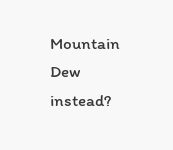Mountain Dew instead?